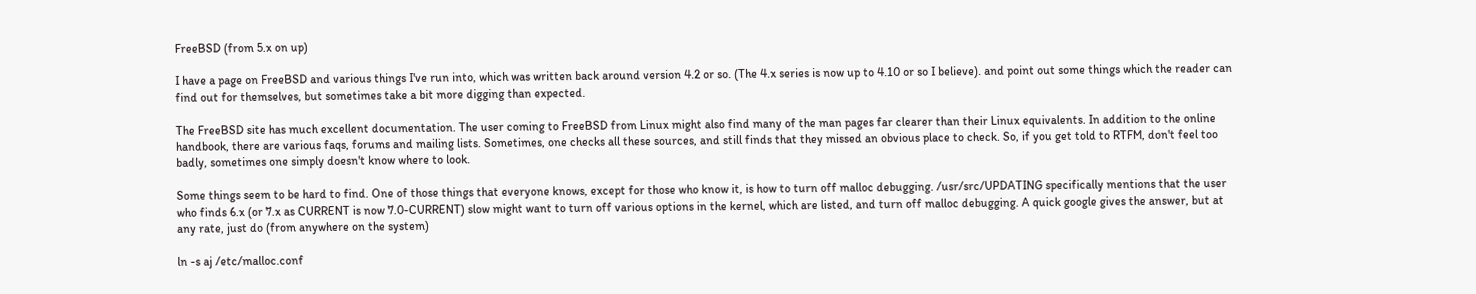FreeBSD (from 5.x on up)

I have a page on FreeBSD and various things I've run into, which was written back around version 4.2 or so. (The 4.x series is now up to 4.10 or so I believe). and point out some things which the reader can find out for themselves, but sometimes take a bit more digging than expected.

The FreeBSD site has much excellent documentation. The user coming to FreeBSD from Linux might also find many of the man pages far clearer than their Linux equivalents. In addition to the online handbook, there are various faqs, forums and mailing lists. Sometimes, one checks all these sources, and still finds that they missed an obvious place to check. So, if you get told to RTFM, don't feel too badly, sometimes one simply doesn't know where to look.

Some things seem to be hard to find. One of those things that everyone knows, except for those who know it, is how to turn off malloc debugging. /usr/src/UPDATING specifically mentions that the user who finds 6.x (or 7.x as CURRENT is now 7.0-CURRENT) slow might want to turn off various options in the kernel, which are listed, and turn off malloc debugging. A quick google gives the answer, but at any rate, just do (from anywhere on the system)

ln -s aj /etc/malloc.conf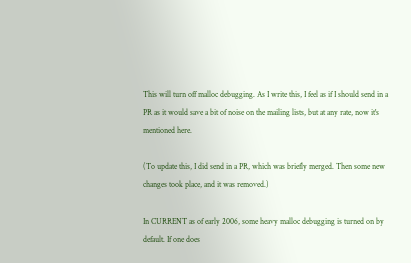This will turn off malloc debugging. As I write this, I feel as if I should send in a PR as it would save a bit of noise on the mailing lists, but at any rate, now it's mentioned here.

(To update this, I did send in a PR, which was briefly merged. Then some new changes took place, and it was removed.)

In CURRENT as of early 2006, some heavy malloc debugging is turned on by default. If one does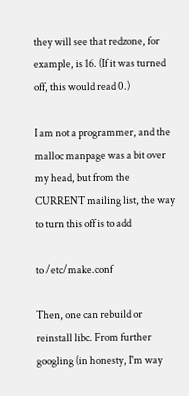they will see that redzone, for example, is 16. (If it was turned off, this would read 0.)

I am not a programmer, and the malloc manpage was a bit over my head, but from the CURRENT mailing list, the way to turn this off is to add

to /etc/make.conf

Then, one can rebuild or reinstall libc. From further googling (in honesty, I'm way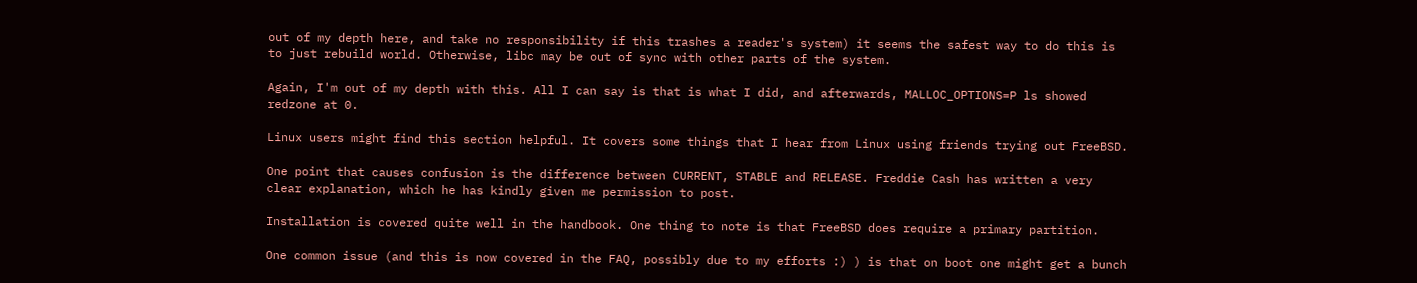out of my depth here, and take no responsibility if this trashes a reader's system) it seems the safest way to do this is to just rebuild world. Otherwise, libc may be out of sync with other parts of the system.

Again, I'm out of my depth with this. All I can say is that is what I did, and afterwards, MALLOC_OPTIONS=P ls showed redzone at 0.

Linux users might find this section helpful. It covers some things that I hear from Linux using friends trying out FreeBSD.

One point that causes confusion is the difference between CURRENT, STABLE and RELEASE. Freddie Cash has written a very clear explanation, which he has kindly given me permission to post.

Installation is covered quite well in the handbook. One thing to note is that FreeBSD does require a primary partition.

One common issue (and this is now covered in the FAQ, possibly due to my efforts :) ) is that on boot one might get a bunch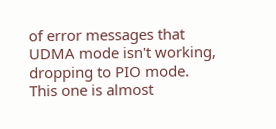of error messages that UDMA mode isn't working, dropping to PIO mode. This one is almost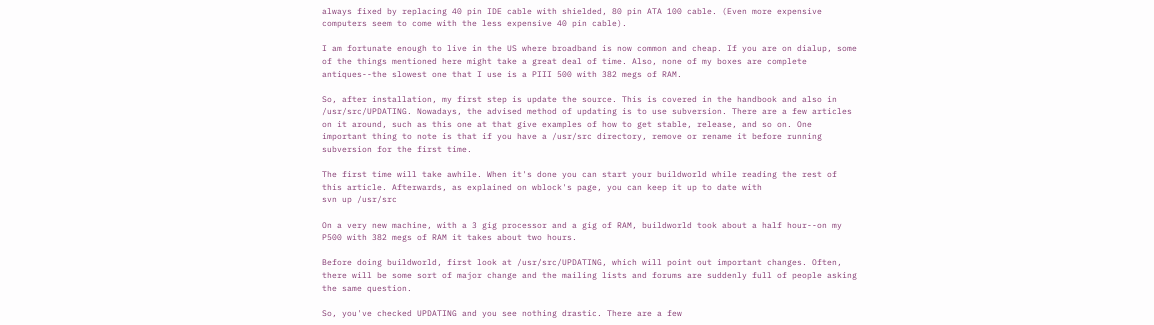always fixed by replacing 40 pin IDE cable with shielded, 80 pin ATA 100 cable. (Even more expensive computers seem to come with the less expensive 40 pin cable).

I am fortunate enough to live in the US where broadband is now common and cheap. If you are on dialup, some of the things mentioned here might take a great deal of time. Also, none of my boxes are complete antiques--the slowest one that I use is a PIII 500 with 382 megs of RAM.

So, after installation, my first step is update the source. This is covered in the handbook and also in /usr/src/UPDATING. Nowadays, the advised method of updating is to use subversion. There are a few articles on it around, such as this one at that give examples of how to get stable, release, and so on. One important thing to note is that if you have a /usr/src directory, remove or rename it before running subversion for the first time.

The first time will take awhile. When it's done you can start your buildworld while reading the rest of this article. Afterwards, as explained on wblock's page, you can keep it up to date with
svn up /usr/src

On a very new machine, with a 3 gig processor and a gig of RAM, buildworld took about a half hour--on my P500 with 382 megs of RAM it takes about two hours.

Before doing buildworld, first look at /usr/src/UPDATING, which will point out important changes. Often, there will be some sort of major change and the mailing lists and forums are suddenly full of people asking the same question.

So, you've checked UPDATING and you see nothing drastic. There are a few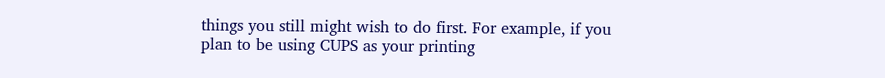things you still might wish to do first. For example, if you plan to be using CUPS as your printing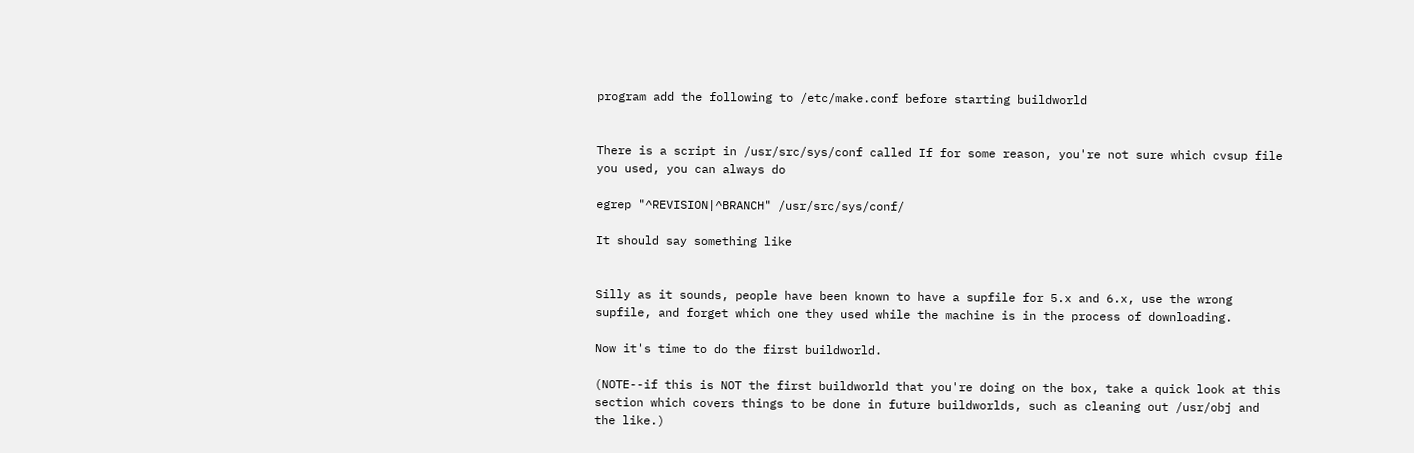program add the following to /etc/make.conf before starting buildworld


There is a script in /usr/src/sys/conf called If for some reason, you're not sure which cvsup file you used, you can always do

egrep "^REVISION|^BRANCH" /usr/src/sys/conf/

It should say something like


Silly as it sounds, people have been known to have a supfile for 5.x and 6.x, use the wrong supfile, and forget which one they used while the machine is in the process of downloading.

Now it's time to do the first buildworld.

(NOTE--if this is NOT the first buildworld that you're doing on the box, take a quick look at this section which covers things to be done in future buildworlds, such as cleaning out /usr/obj and the like.)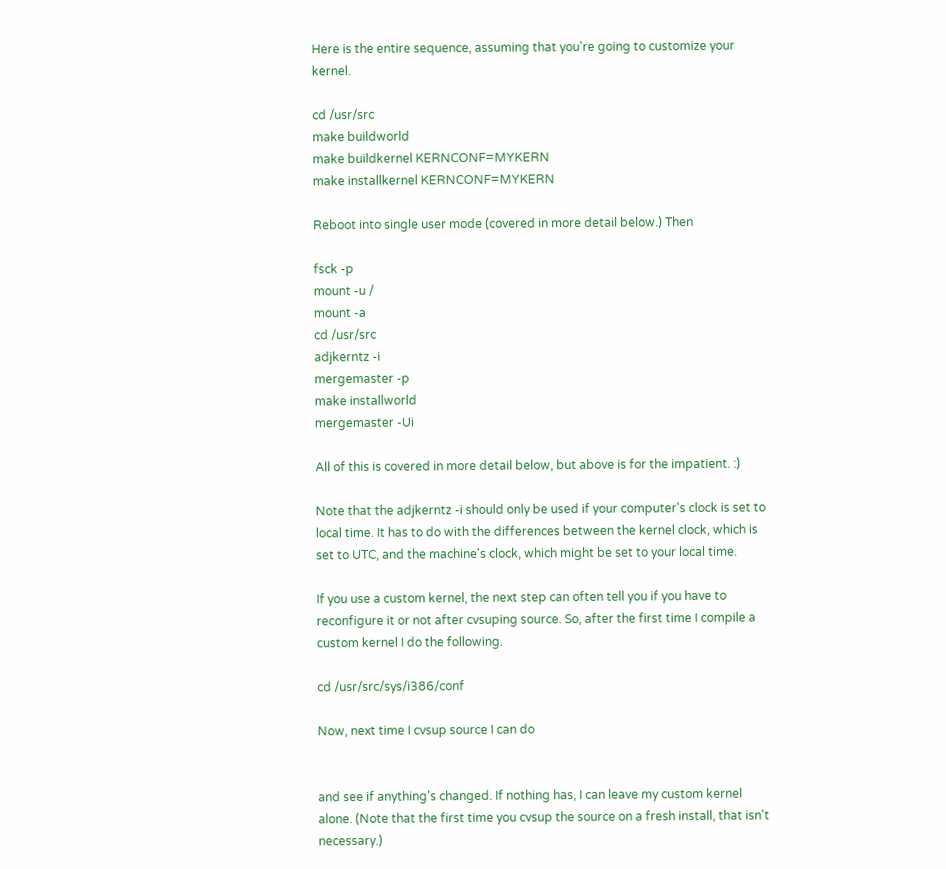Here is the entire sequence, assuming that you're going to customize your kernel.

cd /usr/src
make buildworld
make buildkernel KERNCONF=MYKERN
make installkernel KERNCONF=MYKERN

Reboot into single user mode (covered in more detail below.) Then

fsck -p
mount -u /
mount -a
cd /usr/src
adjkerntz -i
mergemaster -p
make installworld
mergemaster -Ui

All of this is covered in more detail below, but above is for the impatient. :)

Note that the adjkerntz -i should only be used if your computer's clock is set to local time. It has to do with the differences between the kernel clock, which is set to UTC, and the machine's clock, which might be set to your local time.

If you use a custom kernel, the next step can often tell you if you have to reconfigure it or not after cvsuping source. So, after the first time I compile a custom kernel I do the following.

cd /usr/src/sys/i386/conf

Now, next time I cvsup source I can do


and see if anything's changed. If nothing has, I can leave my custom kernel alone. (Note that the first time you cvsup the source on a fresh install, that isn't necessary.)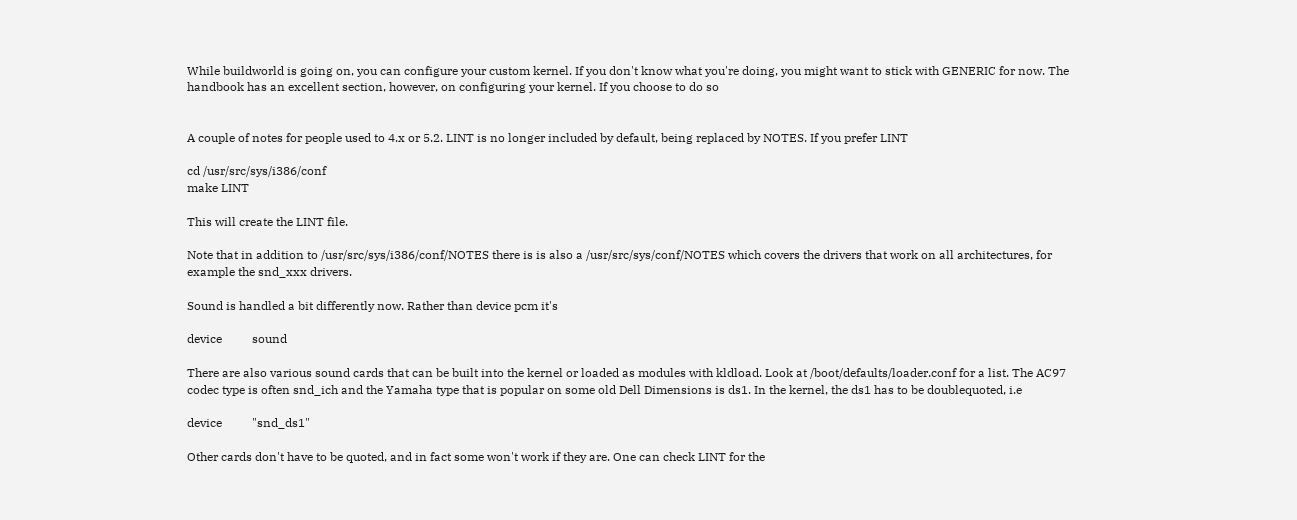While buildworld is going on, you can configure your custom kernel. If you don't know what you're doing, you might want to stick with GENERIC for now. The handbook has an excellent section, however, on configuring your kernel. If you choose to do so


A couple of notes for people used to 4.x or 5.2. LINT is no longer included by default, being replaced by NOTES. If you prefer LINT

cd /usr/src/sys/i386/conf
make LINT

This will create the LINT file.

Note that in addition to /usr/src/sys/i386/conf/NOTES there is is also a /usr/src/sys/conf/NOTES which covers the drivers that work on all architectures, for example the snd_xxx drivers.

Sound is handled a bit differently now. Rather than device pcm it's

device          sound

There are also various sound cards that can be built into the kernel or loaded as modules with kldload. Look at /boot/defaults/loader.conf for a list. The AC97 codec type is often snd_ich and the Yamaha type that is popular on some old Dell Dimensions is ds1. In the kernel, the ds1 has to be doublequoted, i.e

device          "snd_ds1"

Other cards don't have to be quoted, and in fact some won't work if they are. One can check LINT for the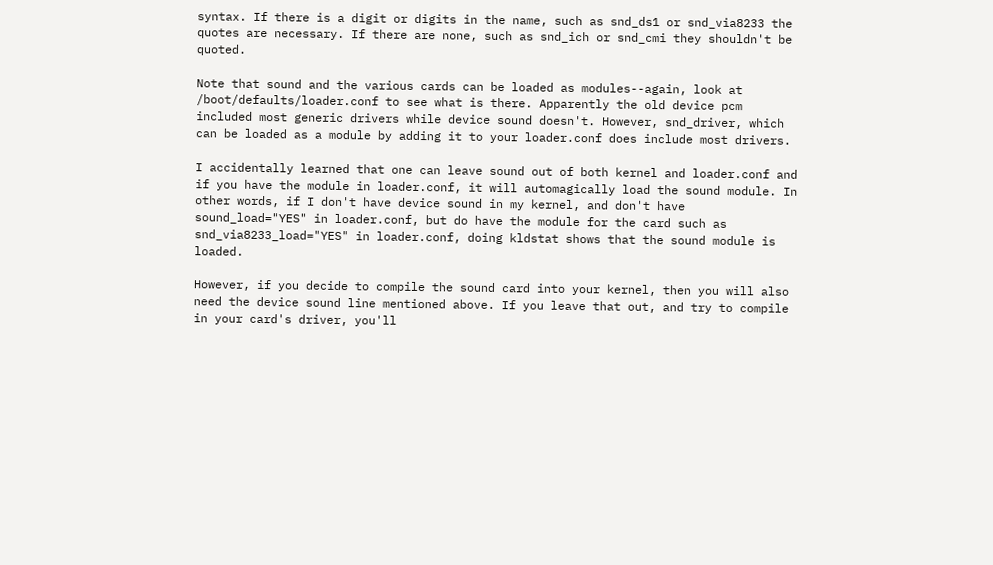syntax. If there is a digit or digits in the name, such as snd_ds1 or snd_via8233 the quotes are necessary. If there are none, such as snd_ich or snd_cmi they shouldn't be quoted.

Note that sound and the various cards can be loaded as modules--again, look at /boot/defaults/loader.conf to see what is there. Apparently the old device pcm included most generic drivers while device sound doesn't. However, snd_driver, which can be loaded as a module by adding it to your loader.conf does include most drivers.

I accidentally learned that one can leave sound out of both kernel and loader.conf and if you have the module in loader.conf, it will automagically load the sound module. In other words, if I don't have device sound in my kernel, and don't have sound_load="YES" in loader.conf, but do have the module for the card such as snd_via8233_load="YES" in loader.conf, doing kldstat shows that the sound module is loaded.

However, if you decide to compile the sound card into your kernel, then you will also need the device sound line mentioned above. If you leave that out, and try to compile in your card's driver, you'll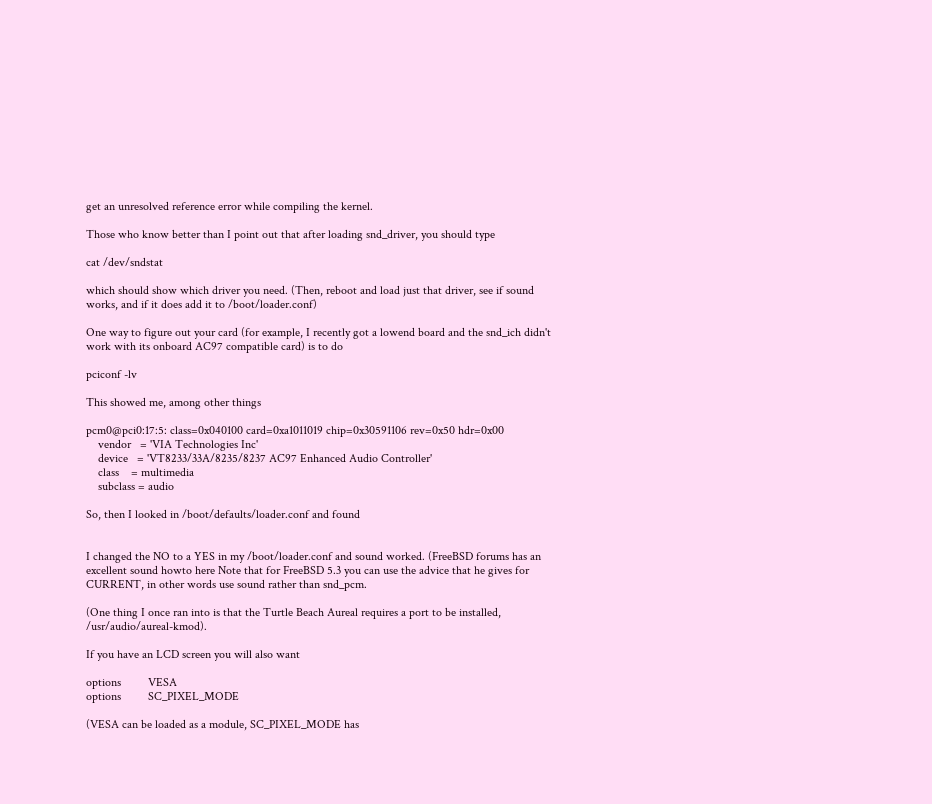get an unresolved reference error while compiling the kernel.

Those who know better than I point out that after loading snd_driver, you should type

cat /dev/sndstat

which should show which driver you need. (Then, reboot and load just that driver, see if sound works, and if it does add it to /boot/loader.conf)

One way to figure out your card (for example, I recently got a lowend board and the snd_ich didn't work with its onboard AC97 compatible card) is to do

pciconf -lv

This showed me, among other things

pcm0@pci0:17:5: class=0x040100 card=0xa1011019 chip=0x30591106 rev=0x50 hdr=0x00
    vendor   = 'VIA Technologies Inc'
    device   = 'VT8233/33A/8235/8237 AC97 Enhanced Audio Controller'
    class    = multimedia
    subclass = audio

So, then I looked in /boot/defaults/loader.conf and found


I changed the NO to a YES in my /boot/loader.conf and sound worked. (FreeBSD forums has an excellent sound howto here Note that for FreeBSD 5.3 you can use the advice that he gives for CURRENT, in other words use sound rather than snd_pcm.

(One thing I once ran into is that the Turtle Beach Aureal requires a port to be installed, /usr/audio/aureal-kmod).

If you have an LCD screen you will also want

options         VESA
options         SC_PIXEL_MODE

(VESA can be loaded as a module, SC_PIXEL_MODE has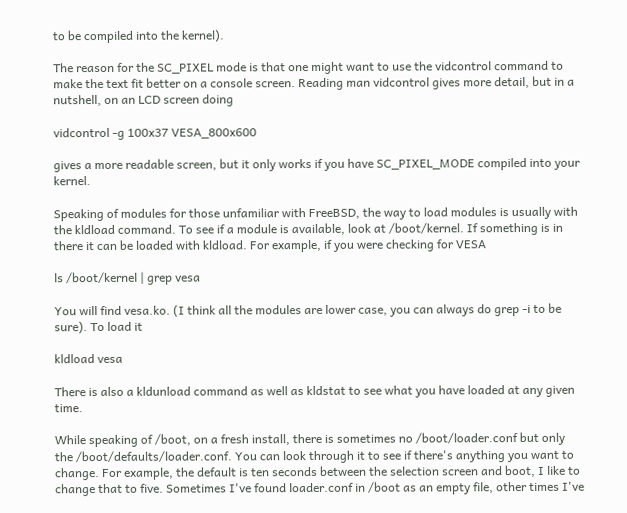to be compiled into the kernel).

The reason for the SC_PIXEL mode is that one might want to use the vidcontrol command to make the text fit better on a console screen. Reading man vidcontrol gives more detail, but in a nutshell, on an LCD screen doing

vidcontrol -g 100x37 VESA_800x600

gives a more readable screen, but it only works if you have SC_PIXEL_MODE compiled into your kernel.

Speaking of modules for those unfamiliar with FreeBSD, the way to load modules is usually with the kldload command. To see if a module is available, look at /boot/kernel. If something is in there it can be loaded with kldload. For example, if you were checking for VESA

ls /boot/kernel | grep vesa

You will find vesa.ko. (I think all the modules are lower case, you can always do grep -i to be sure). To load it

kldload vesa

There is also a kldunload command as well as kldstat to see what you have loaded at any given time.

While speaking of /boot, on a fresh install, there is sometimes no /boot/loader.conf but only the /boot/defaults/loader.conf. You can look through it to see if there's anything you want to change. For example, the default is ten seconds between the selection screen and boot, I like to change that to five. Sometimes I've found loader.conf in /boot as an empty file, other times I've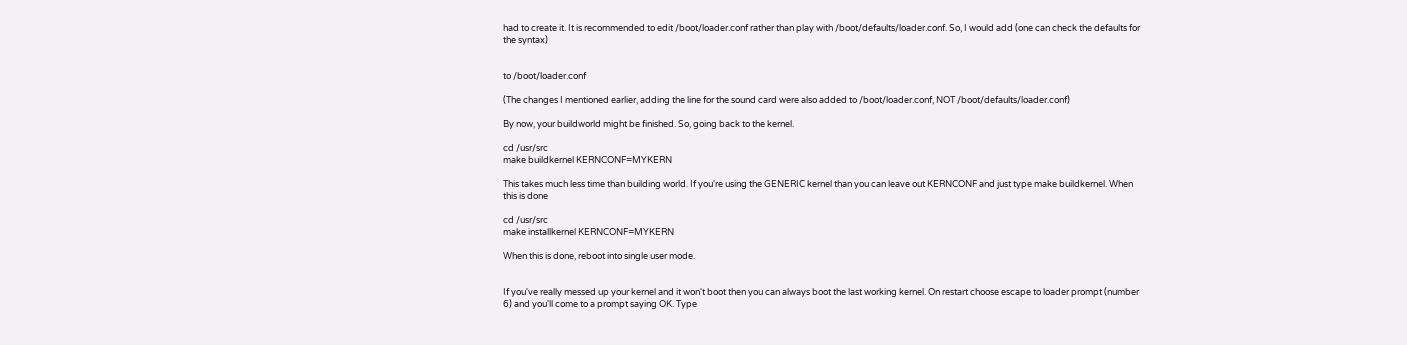had to create it. It is recommended to edit /boot/loader.conf rather than play with /boot/defaults/loader.conf. So, I would add (one can check the defaults for the syntax)


to /boot/loader.conf

(The changes I mentioned earlier, adding the line for the sound card were also added to /boot/loader.conf, NOT /boot/defaults/loader.conf)

By now, your buildworld might be finished. So, going back to the kernel.

cd /usr/src
make buildkernel KERNCONF=MYKERN

This takes much less time than building world. If you're using the GENERIC kernel than you can leave out KERNCONF and just type make buildkernel. When this is done

cd /usr/src
make installkernel KERNCONF=MYKERN

When this is done, reboot into single user mode.


If you've really messed up your kernel and it won't boot then you can always boot the last working kernel. On restart choose escape to loader prompt (number 6) and you'll come to a prompt saying OK. Type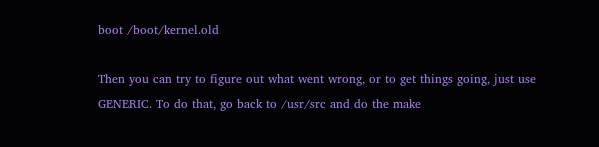boot /boot/kernel.old

Then you can try to figure out what went wrong, or to get things going, just use GENERIC. To do that, go back to /usr/src and do the make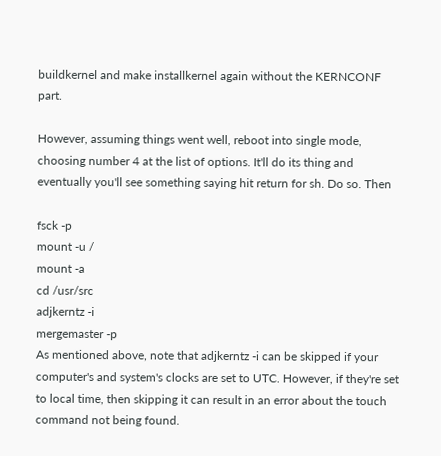buildkernel and make installkernel again without the KERNCONF part.

However, assuming things went well, reboot into single mode, choosing number 4 at the list of options. It'll do its thing and eventually you'll see something saying hit return for sh. Do so. Then

fsck -p
mount -u /
mount -a
cd /usr/src
adjkerntz -i
mergemaster -p
As mentioned above, note that adjkerntz -i can be skipped if your computer's and system's clocks are set to UTC. However, if they're set to local time, then skipping it can result in an error about the touch command not being found.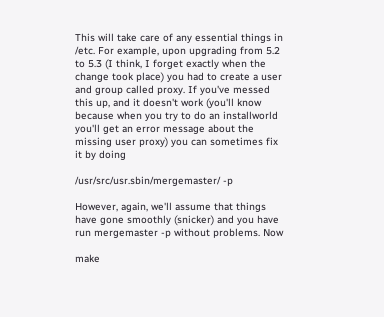This will take care of any essential things in /etc. For example, upon upgrading from 5.2 to 5.3 (I think, I forget exactly when the change took place) you had to create a user and group called proxy. If you've messed this up, and it doesn't work (you'll know because when you try to do an installworld you'll get an error message about the missing user proxy) you can sometimes fix it by doing

/usr/src/usr.sbin/mergemaster/ -p

However, again, we'll assume that things have gone smoothly (snicker) and you have run mergemaster -p without problems. Now

make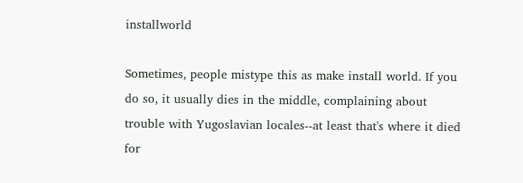installworld

Sometimes, people mistype this as make install world. If you do so, it usually dies in the middle, complaining about trouble with Yugoslavian locales--at least that's where it died for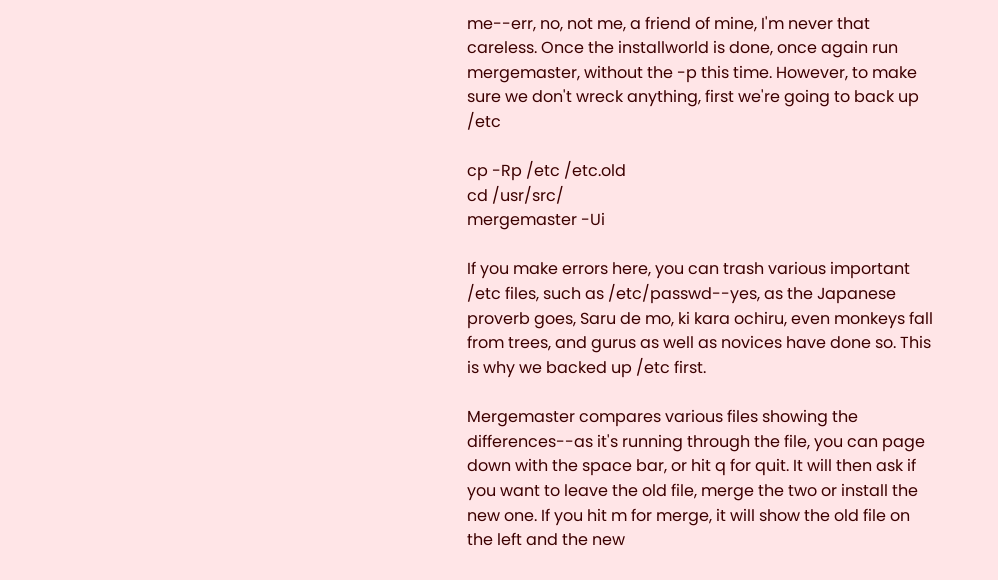me--err, no, not me, a friend of mine, I'm never that careless. Once the installworld is done, once again run mergemaster, without the -p this time. However, to make sure we don't wreck anything, first we're going to back up /etc

cp -Rp /etc /etc.old
cd /usr/src/
mergemaster -Ui

If you make errors here, you can trash various important /etc files, such as /etc/passwd--yes, as the Japanese proverb goes, Saru de mo, ki kara ochiru, even monkeys fall from trees, and gurus as well as novices have done so. This is why we backed up /etc first.

Mergemaster compares various files showing the differences--as it's running through the file, you can page down with the space bar, or hit q for quit. It will then ask if you want to leave the old file, merge the two or install the new one. If you hit m for merge, it will show the old file on the left and the new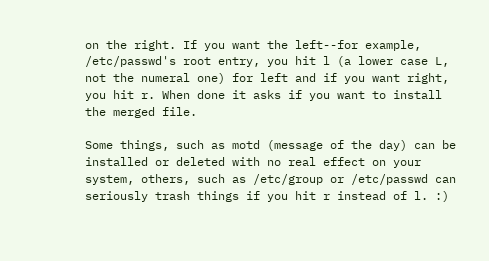on the right. If you want the left--for example, /etc/passwd's root entry, you hit l (a lower case L, not the numeral one) for left and if you want right, you hit r. When done it asks if you want to install the merged file.

Some things, such as motd (message of the day) can be installed or deleted with no real effect on your system, others, such as /etc/group or /etc/passwd can seriously trash things if you hit r instead of l. :)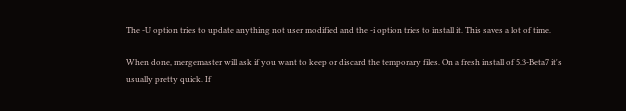The -U option tries to update anything not user modified and the -i option tries to install it. This saves a lot of time.

When done, mergemaster will ask if you want to keep or discard the temporary files. On a fresh install of 5.3-Beta7 it's usually pretty quick. If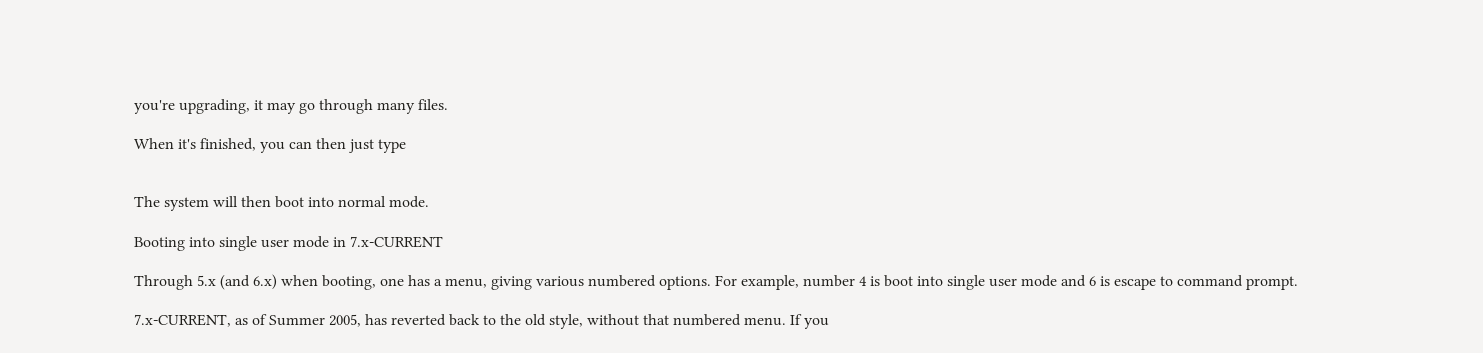you're upgrading, it may go through many files.

When it's finished, you can then just type


The system will then boot into normal mode.

Booting into single user mode in 7.x-CURRENT

Through 5.x (and 6.x) when booting, one has a menu, giving various numbered options. For example, number 4 is boot into single user mode and 6 is escape to command prompt.

7.x-CURRENT, as of Summer 2005, has reverted back to the old style, without that numbered menu. If you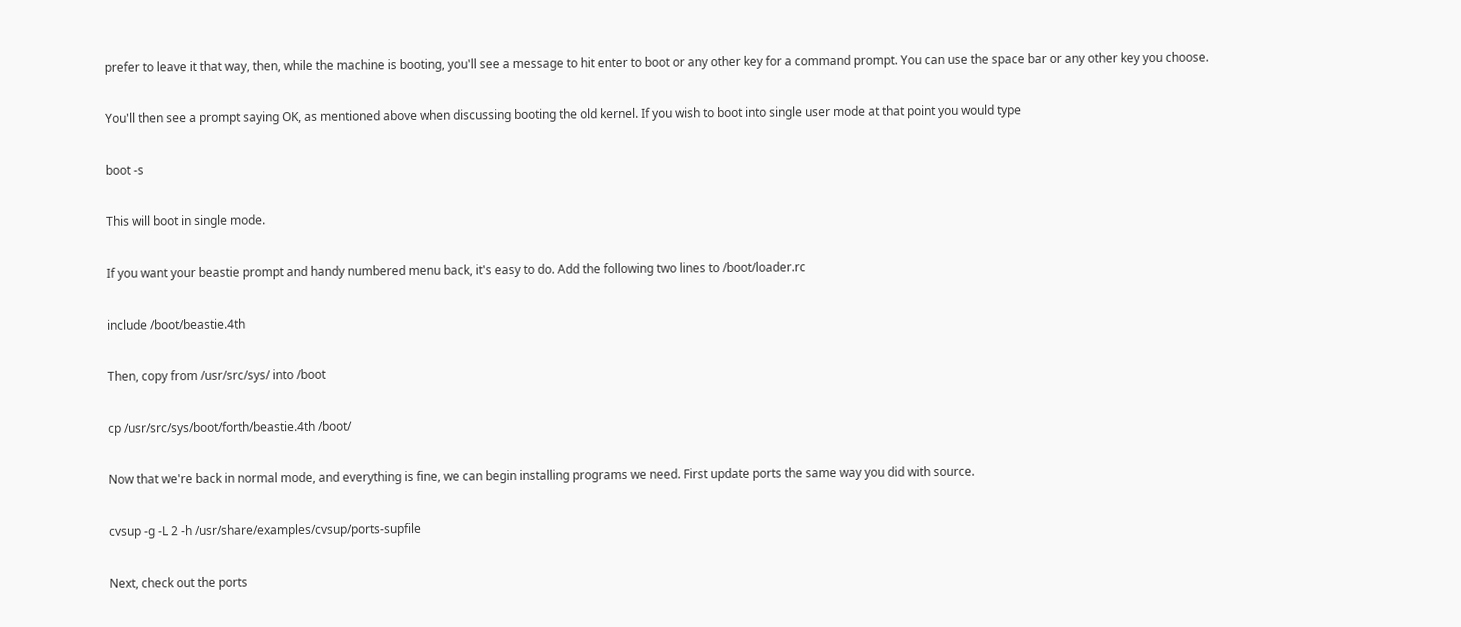prefer to leave it that way, then, while the machine is booting, you'll see a message to hit enter to boot or any other key for a command prompt. You can use the space bar or any other key you choose.

You'll then see a prompt saying OK, as mentioned above when discussing booting the old kernel. If you wish to boot into single user mode at that point you would type

boot -s

This will boot in single mode.

If you want your beastie prompt and handy numbered menu back, it's easy to do. Add the following two lines to /boot/loader.rc

include /boot/beastie.4th

Then, copy from /usr/src/sys/ into /boot

cp /usr/src/sys/boot/forth/beastie.4th /boot/

Now that we're back in normal mode, and everything is fine, we can begin installing programs we need. First update ports the same way you did with source.

cvsup -g -L 2 -h /usr/share/examples/cvsup/ports-supfile

Next, check out the ports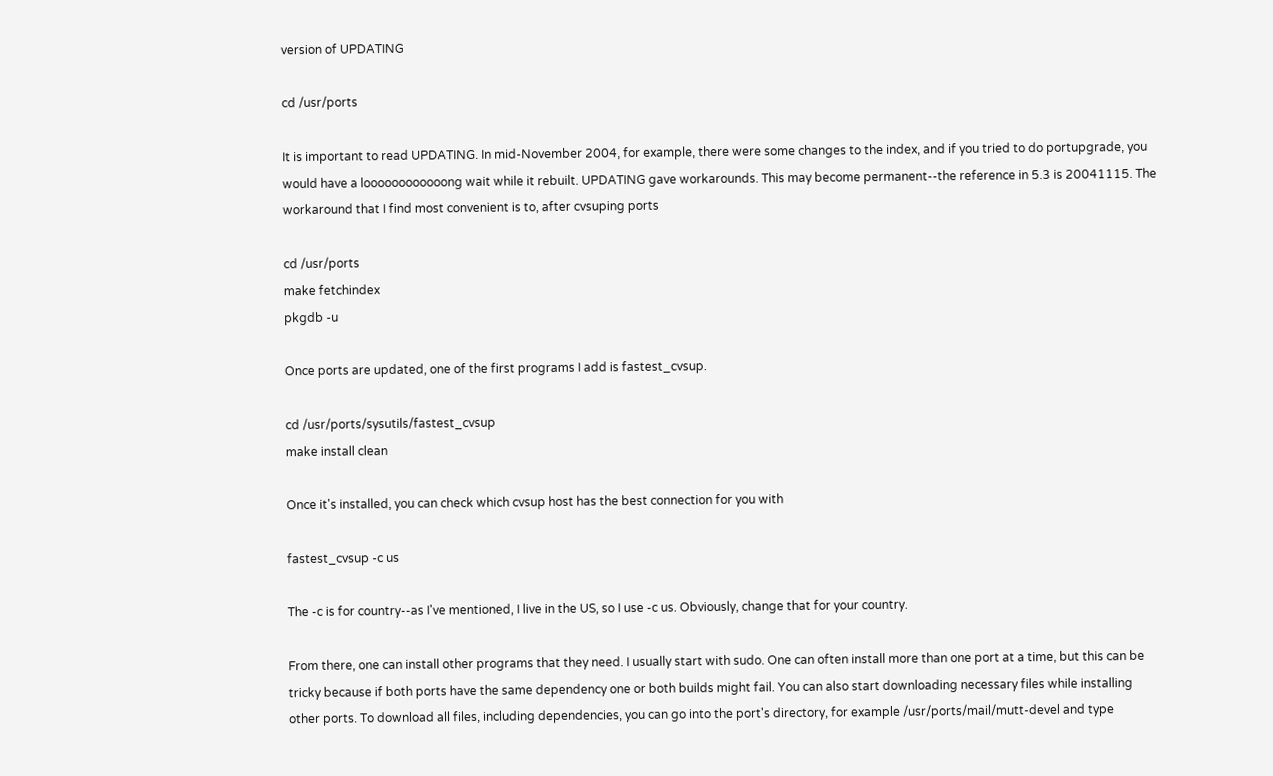version of UPDATING

cd /usr/ports

It is important to read UPDATING. In mid-November 2004, for example, there were some changes to the index, and if you tried to do portupgrade, you would have a loooooooooooong wait while it rebuilt. UPDATING gave workarounds. This may become permanent--the reference in 5.3 is 20041115. The workaround that I find most convenient is to, after cvsuping ports

cd /usr/ports
make fetchindex
pkgdb -u

Once ports are updated, one of the first programs I add is fastest_cvsup.

cd /usr/ports/sysutils/fastest_cvsup
make install clean

Once it's installed, you can check which cvsup host has the best connection for you with

fastest_cvsup -c us

The -c is for country--as I've mentioned, I live in the US, so I use -c us. Obviously, change that for your country.

From there, one can install other programs that they need. I usually start with sudo. One can often install more than one port at a time, but this can be tricky because if both ports have the same dependency one or both builds might fail. You can also start downloading necessary files while installing other ports. To download all files, including dependencies, you can go into the port's directory, for example /usr/ports/mail/mutt-devel and type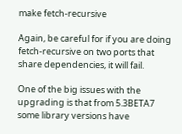make fetch-recursive

Again, be careful for if you are doing fetch-recursive on two ports that share dependencies, it will fail.

One of the big issues with the upgrading is that from 5.3BETA7 some library versions have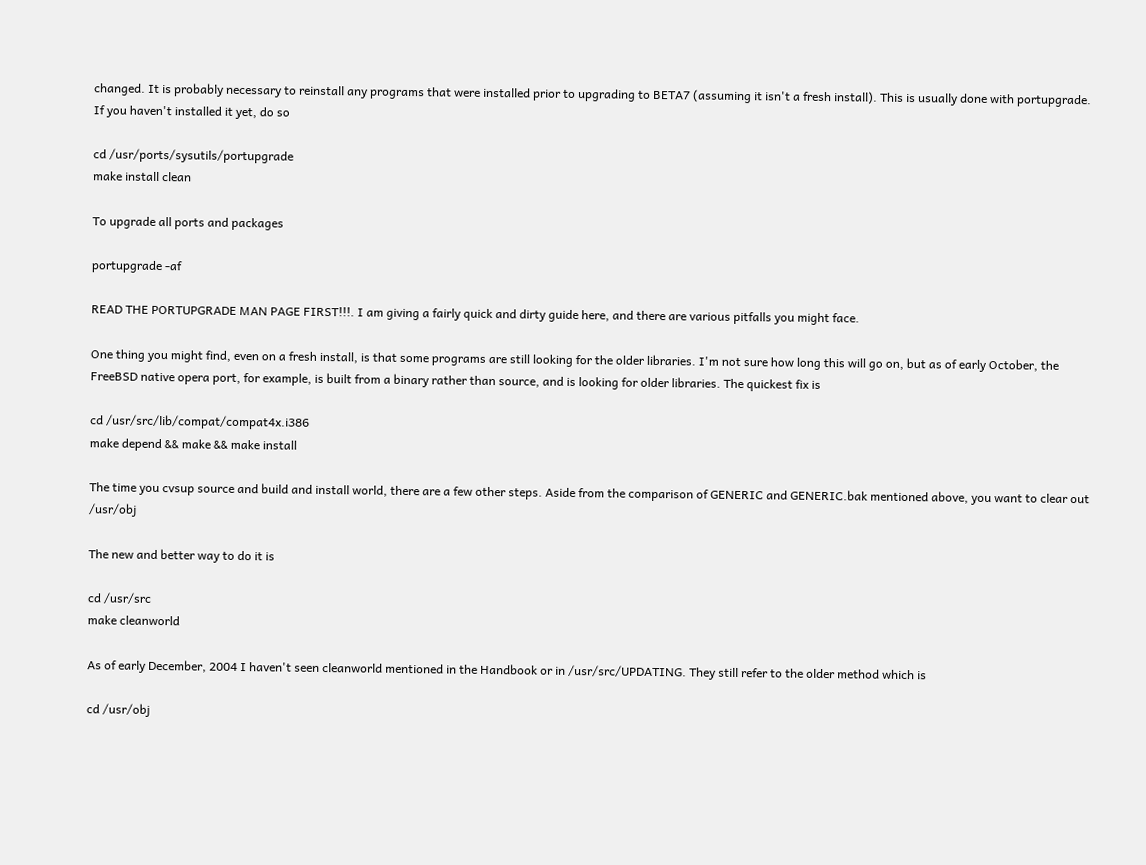changed. It is probably necessary to reinstall any programs that were installed prior to upgrading to BETA7 (assuming it isn't a fresh install). This is usually done with portupgrade. If you haven't installed it yet, do so

cd /usr/ports/sysutils/portupgrade
make install clean

To upgrade all ports and packages

portupgrade -af

READ THE PORTUPGRADE MAN PAGE FIRST!!!. I am giving a fairly quick and dirty guide here, and there are various pitfalls you might face.

One thing you might find, even on a fresh install, is that some programs are still looking for the older libraries. I'm not sure how long this will go on, but as of early October, the FreeBSD native opera port, for example, is built from a binary rather than source, and is looking for older libraries. The quickest fix is

cd /usr/src/lib/compat/compat4x.i386
make depend && make && make install

The time you cvsup source and build and install world, there are a few other steps. Aside from the comparison of GENERIC and GENERIC.bak mentioned above, you want to clear out /usr/obj

The new and better way to do it is

cd /usr/src
make cleanworld

As of early December, 2004 I haven't seen cleanworld mentioned in the Handbook or in /usr/src/UPDATING. They still refer to the older method which is

cd /usr/obj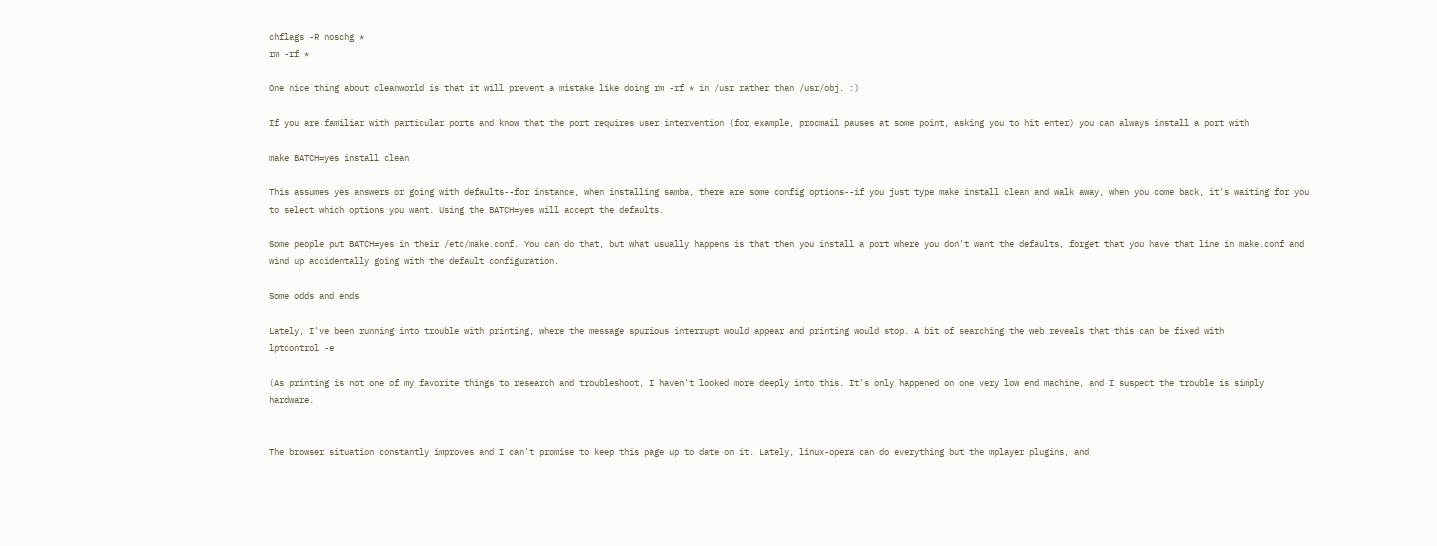chflags -R noschg *
rm -rf *

One nice thing about cleanworld is that it will prevent a mistake like doing rm -rf * in /usr rather than /usr/obj. :)

If you are familiar with particular ports and know that the port requires user intervention (for example, procmail pauses at some point, asking you to hit enter) you can always install a port with

make BATCH=yes install clean

This assumes yes answers or going with defaults--for instance, when installing samba, there are some config options--if you just type make install clean and walk away, when you come back, it's waiting for you to select which options you want. Using the BATCH=yes will accept the defaults.

Some people put BATCH=yes in their /etc/make.conf. You can do that, but what usually happens is that then you install a port where you don't want the defaults, forget that you have that line in make.conf and wind up accidentally going with the default configuration.

Some odds and ends

Lately, I've been running into trouble with printing, where the message spurious interrupt would appear and printing would stop. A bit of searching the web reveals that this can be fixed with
lptcontrol -e

(As printing is not one of my favorite things to research and troubleshoot, I haven't looked more deeply into this. It's only happened on one very low end machine, and I suspect the trouble is simply hardware.


The browser situation constantly improves and I can't promise to keep this page up to date on it. Lately, linux-opera can do everything but the mplayer plugins, and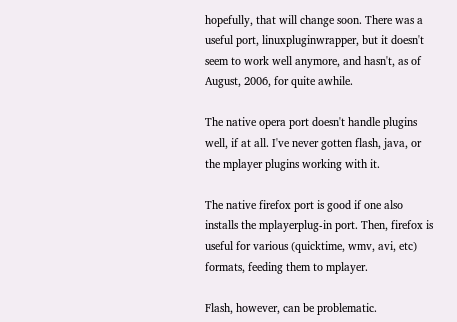hopefully, that will change soon. There was a useful port, linuxpluginwrapper, but it doesn't seem to work well anymore, and hasn't, as of August, 2006, for quite awhile.

The native opera port doesn't handle plugins well, if at all. I've never gotten flash, java, or the mplayer plugins working with it.

The native firefox port is good if one also installs the mplayerplug-in port. Then, firefox is useful for various (quicktime, wmv, avi, etc) formats, feeding them to mplayer.

Flash, however, can be problematic.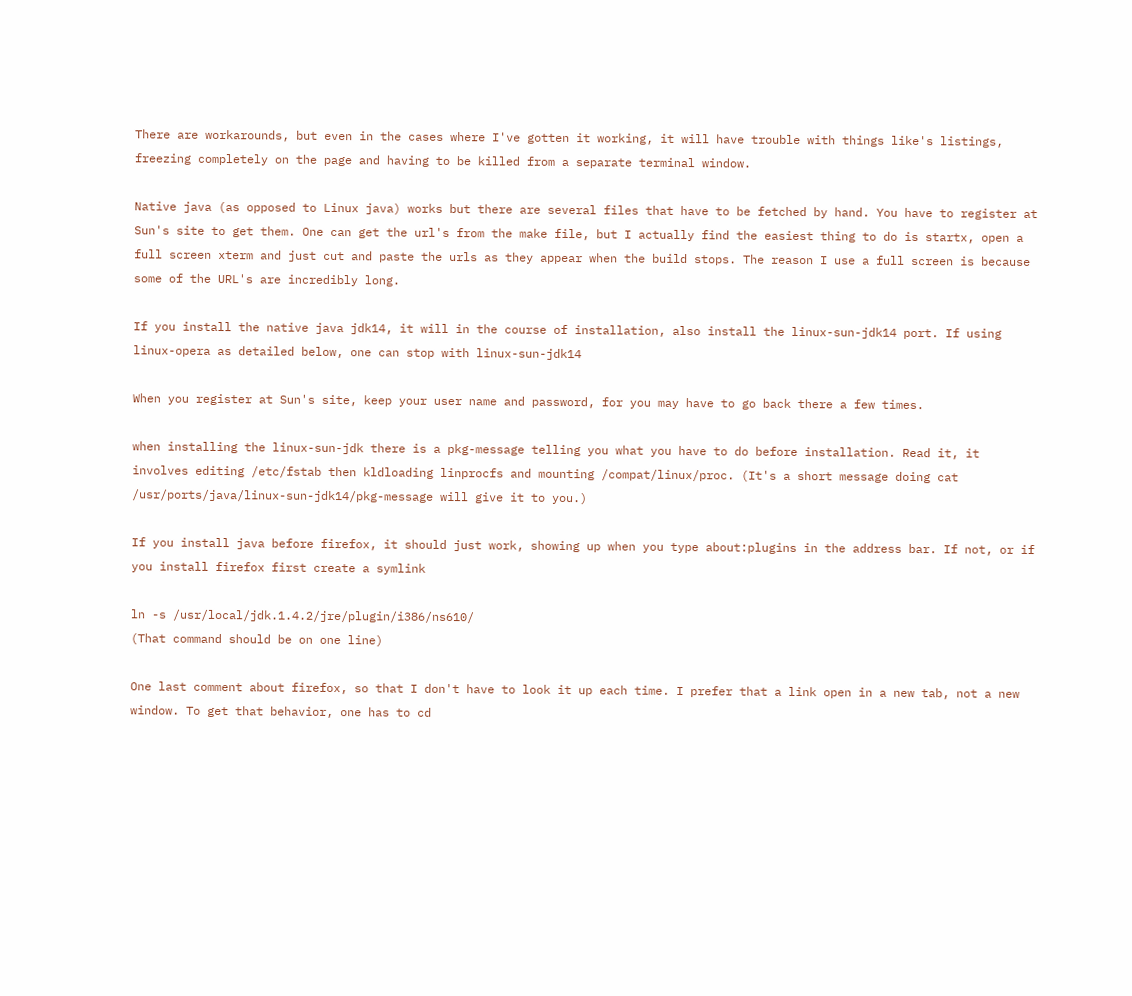There are workarounds, but even in the cases where I've gotten it working, it will have trouble with things like's listings, freezing completely on the page and having to be killed from a separate terminal window.

Native java (as opposed to Linux java) works but there are several files that have to be fetched by hand. You have to register at Sun's site to get them. One can get the url's from the make file, but I actually find the easiest thing to do is startx, open a full screen xterm and just cut and paste the urls as they appear when the build stops. The reason I use a full screen is because some of the URL's are incredibly long.

If you install the native java jdk14, it will in the course of installation, also install the linux-sun-jdk14 port. If using linux-opera as detailed below, one can stop with linux-sun-jdk14

When you register at Sun's site, keep your user name and password, for you may have to go back there a few times.

when installing the linux-sun-jdk there is a pkg-message telling you what you have to do before installation. Read it, it involves editing /etc/fstab then kldloading linprocfs and mounting /compat/linux/proc. (It's a short message doing cat /usr/ports/java/linux-sun-jdk14/pkg-message will give it to you.)

If you install java before firefox, it should just work, showing up when you type about:plugins in the address bar. If not, or if you install firefox first create a symlink

ln -s /usr/local/jdk.1.4.2/jre/plugin/i386/ns610/
(That command should be on one line)

One last comment about firefox, so that I don't have to look it up each time. I prefer that a link open in a new tab, not a new window. To get that behavior, one has to cd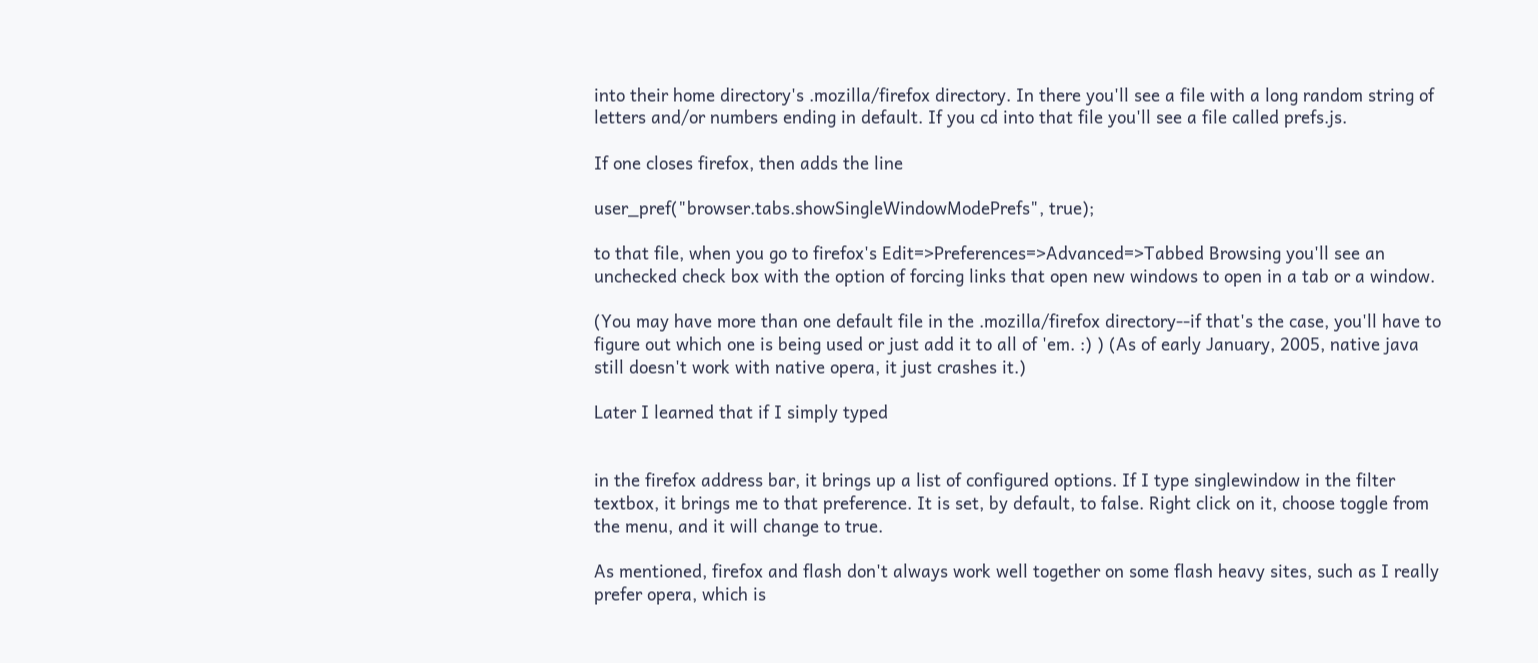into their home directory's .mozilla/firefox directory. In there you'll see a file with a long random string of letters and/or numbers ending in default. If you cd into that file you'll see a file called prefs.js.

If one closes firefox, then adds the line

user_pref("browser.tabs.showSingleWindowModePrefs", true);

to that file, when you go to firefox's Edit=>Preferences=>Advanced=>Tabbed Browsing you'll see an unchecked check box with the option of forcing links that open new windows to open in a tab or a window.

(You may have more than one default file in the .mozilla/firefox directory--if that's the case, you'll have to figure out which one is being used or just add it to all of 'em. :) ) (As of early January, 2005, native java still doesn't work with native opera, it just crashes it.)

Later I learned that if I simply typed


in the firefox address bar, it brings up a list of configured options. If I type singlewindow in the filter textbox, it brings me to that preference. It is set, by default, to false. Right click on it, choose toggle from the menu, and it will change to true.

As mentioned, firefox and flash don't always work well together on some flash heavy sites, such as I really prefer opera, which is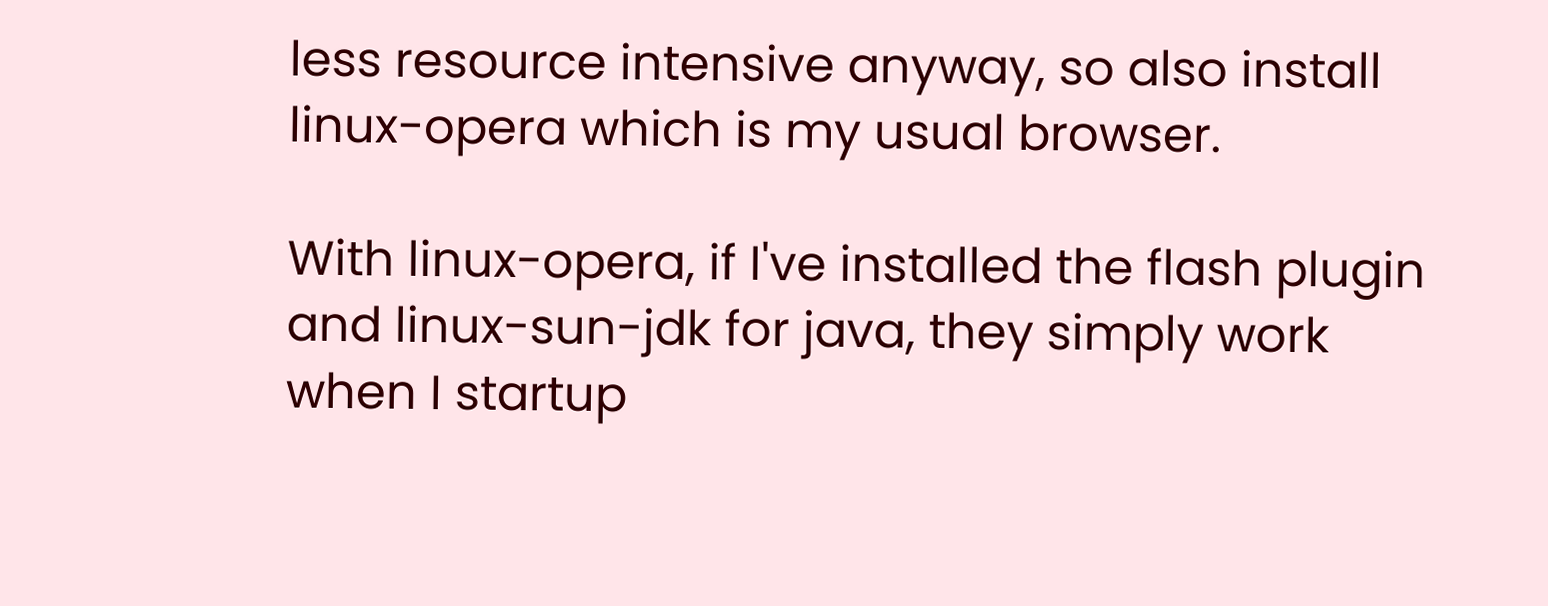less resource intensive anyway, so also install linux-opera which is my usual browser.

With linux-opera, if I've installed the flash plugin and linux-sun-jdk for java, they simply work when I startup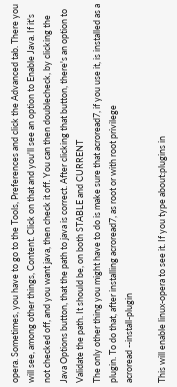opera. Sometimes, you have to go to the Tools, Preferences and click the Advanced tab. There you will see, among other things, Content. Click on that and you'll see an option to Enable Java. If it's not checked off, and you want java, then check it off. You can then doublecheck, by clicking the Java Options button, that the path to java is correct. After clicking that button, there's an option to Validate the path. It should be, on both STABLE and CURRENT
The only other thing you might have to do is make sure that acroread7, if you use it, is installed as a plugin. To do that, after installing acroread7, as root or with root privilege
acroread --install-plugin

This will enable linux-opera to see it. If you type about:plugins in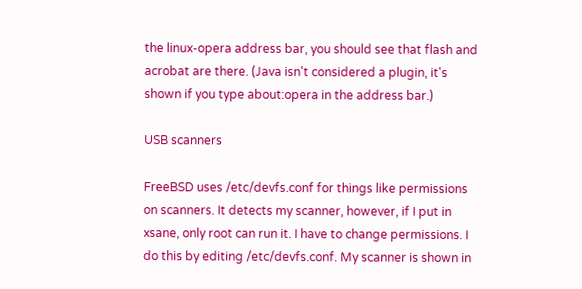the linux-opera address bar, you should see that flash and acrobat are there. (Java isn't considered a plugin, it's shown if you type about:opera in the address bar.)

USB scanners

FreeBSD uses /etc/devfs.conf for things like permissions on scanners. It detects my scanner, however, if I put in xsane, only root can run it. I have to change permissions. I do this by editing /etc/devfs.conf. My scanner is shown in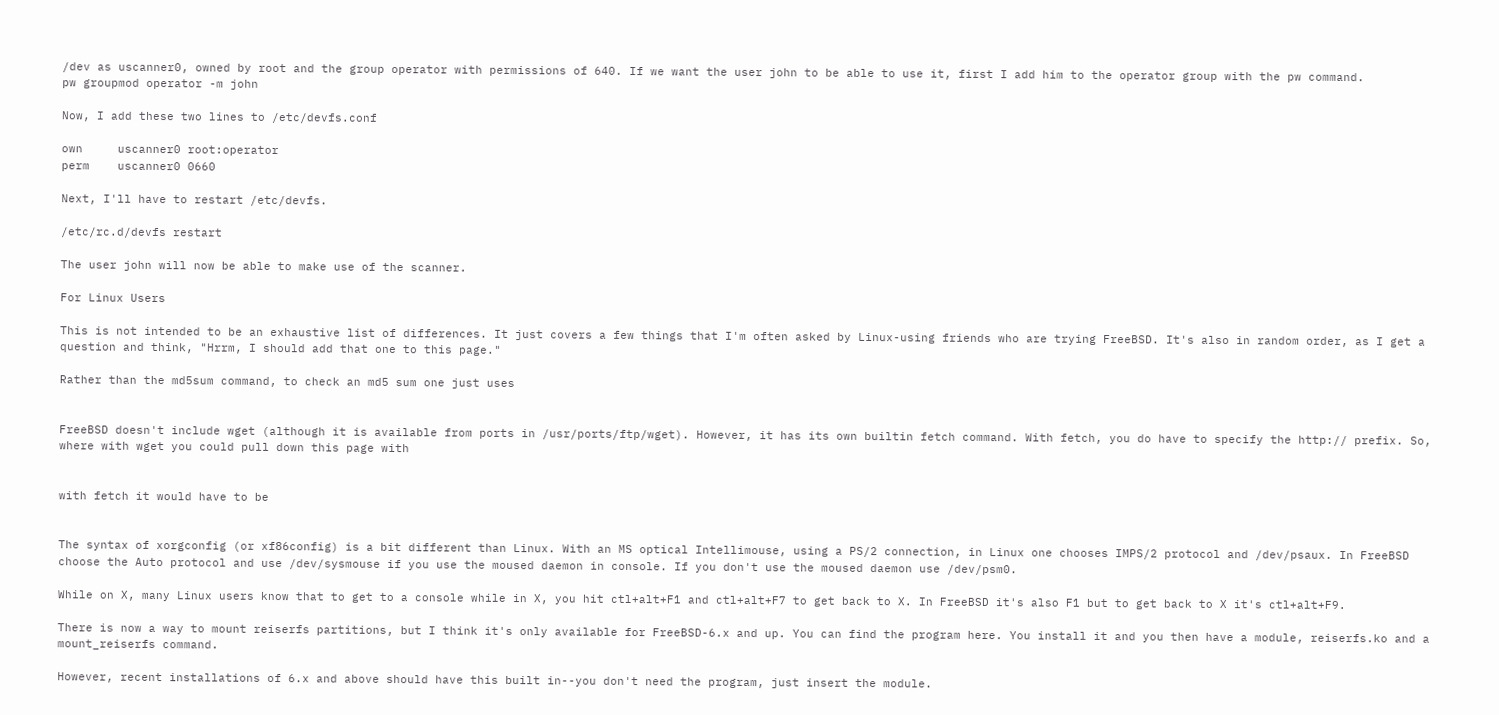/dev as uscanner0, owned by root and the group operator with permissions of 640. If we want the user john to be able to use it, first I add him to the operator group with the pw command.
pw groupmod operator -m john

Now, I add these two lines to /etc/devfs.conf

own     uscanner0 root:operator
perm    uscanner0 0660

Next, I'll have to restart /etc/devfs.

/etc/rc.d/devfs restart

The user john will now be able to make use of the scanner.

For Linux Users

This is not intended to be an exhaustive list of differences. It just covers a few things that I'm often asked by Linux-using friends who are trying FreeBSD. It's also in random order, as I get a question and think, "Hrrm, I should add that one to this page."

Rather than the md5sum command, to check an md5 sum one just uses


FreeBSD doesn't include wget (although it is available from ports in /usr/ports/ftp/wget). However, it has its own builtin fetch command. With fetch, you do have to specify the http:// prefix. So, where with wget you could pull down this page with


with fetch it would have to be


The syntax of xorgconfig (or xf86config) is a bit different than Linux. With an MS optical Intellimouse, using a PS/2 connection, in Linux one chooses IMPS/2 protocol and /dev/psaux. In FreeBSD choose the Auto protocol and use /dev/sysmouse if you use the moused daemon in console. If you don't use the moused daemon use /dev/psm0.

While on X, many Linux users know that to get to a console while in X, you hit ctl+alt+F1 and ctl+alt+F7 to get back to X. In FreeBSD it's also F1 but to get back to X it's ctl+alt+F9.

There is now a way to mount reiserfs partitions, but I think it's only available for FreeBSD-6.x and up. You can find the program here. You install it and you then have a module, reiserfs.ko and a mount_reiserfs command.

However, recent installations of 6.x and above should have this built in--you don't need the program, just insert the module.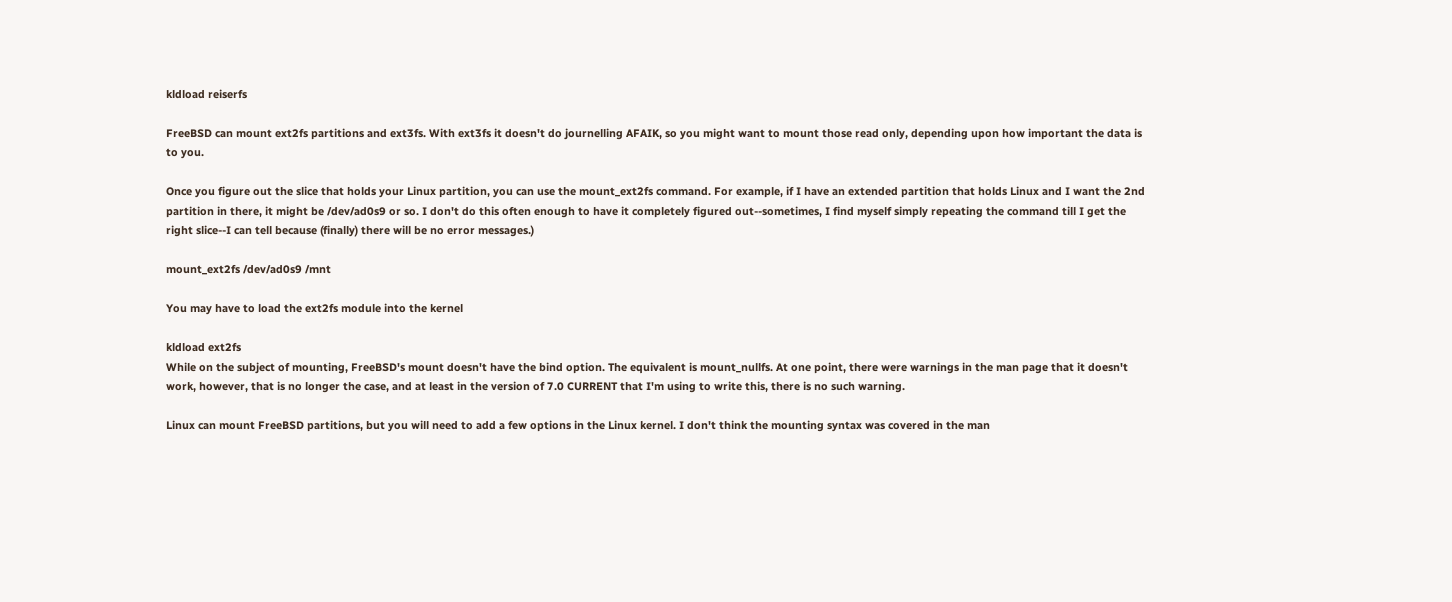kldload reiserfs

FreeBSD can mount ext2fs partitions and ext3fs. With ext3fs it doesn't do journelling AFAIK, so you might want to mount those read only, depending upon how important the data is to you.

Once you figure out the slice that holds your Linux partition, you can use the mount_ext2fs command. For example, if I have an extended partition that holds Linux and I want the 2nd partition in there, it might be /dev/ad0s9 or so. I don't do this often enough to have it completely figured out--sometimes, I find myself simply repeating the command till I get the right slice--I can tell because (finally) there will be no error messages.)

mount_ext2fs /dev/ad0s9 /mnt

You may have to load the ext2fs module into the kernel

kldload ext2fs
While on the subject of mounting, FreeBSD's mount doesn't have the bind option. The equivalent is mount_nullfs. At one point, there were warnings in the man page that it doesn't work, however, that is no longer the case, and at least in the version of 7.0 CURRENT that I'm using to write this, there is no such warning.

Linux can mount FreeBSD partitions, but you will need to add a few options in the Linux kernel. I don't think the mounting syntax was covered in the man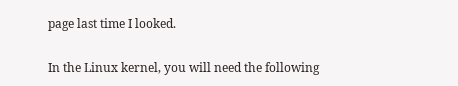page last time I looked.

In the Linux kernel, you will need the following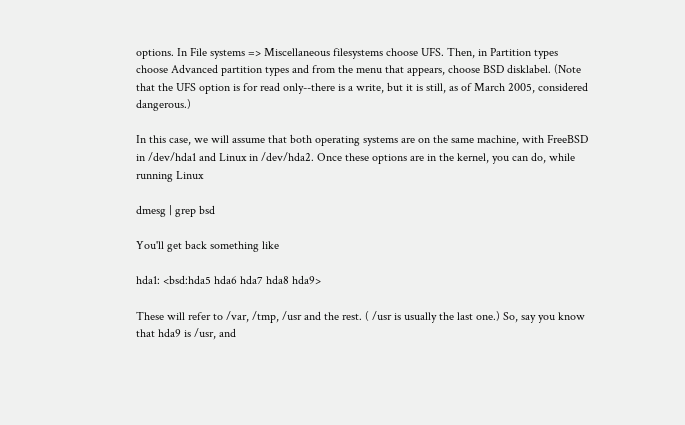options. In File systems => Miscellaneous filesystems choose UFS. Then, in Partition types choose Advanced partition types and from the menu that appears, choose BSD disklabel. (Note that the UFS option is for read only--there is a write, but it is still, as of March 2005, considered dangerous.)

In this case, we will assume that both operating systems are on the same machine, with FreeBSD in /dev/hda1 and Linux in /dev/hda2. Once these options are in the kernel, you can do, while running Linux

dmesg | grep bsd

You'll get back something like

hda1: <bsd:hda5 hda6 hda7 hda8 hda9>

These will refer to /var, /tmp, /usr and the rest. ( /usr is usually the last one.) So, say you know that hda9 is /usr, and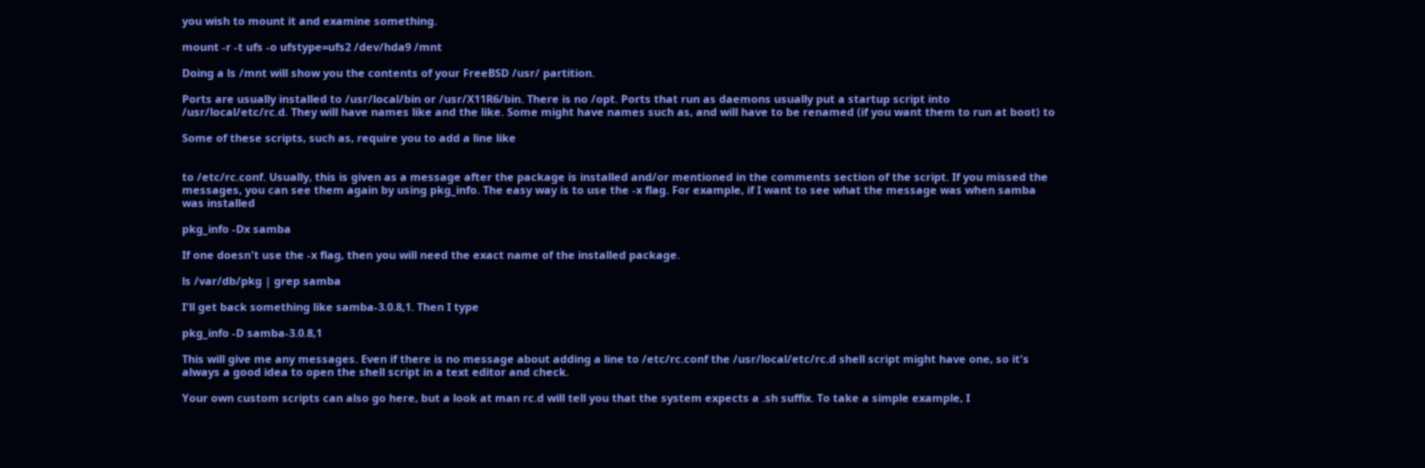you wish to mount it and examine something.

mount -r -t ufs -o ufstype=ufs2 /dev/hda9 /mnt

Doing a ls /mnt will show you the contents of your FreeBSD /usr/ partition.

Ports are usually installed to /usr/local/bin or /usr/X11R6/bin. There is no /opt. Ports that run as daemons usually put a startup script into /usr/local/etc/rc.d. They will have names like and the like. Some might have names such as, and will have to be renamed (if you want them to run at boot) to

Some of these scripts, such as, require you to add a line like


to /etc/rc.conf. Usually, this is given as a message after the package is installed and/or mentioned in the comments section of the script. If you missed the messages, you can see them again by using pkg_info. The easy way is to use the -x flag. For example, if I want to see what the message was when samba was installed

pkg_info -Dx samba

If one doesn't use the -x flag, then you will need the exact name of the installed package.

ls /var/db/pkg | grep samba

I'll get back something like samba-3.0.8,1. Then I type

pkg_info -D samba-3.0.8,1

This will give me any messages. Even if there is no message about adding a line to /etc/rc.conf the /usr/local/etc/rc.d shell script might have one, so it's always a good idea to open the shell script in a text editor and check.

Your own custom scripts can also go here, but a look at man rc.d will tell you that the system expects a .sh suffix. To take a simple example, I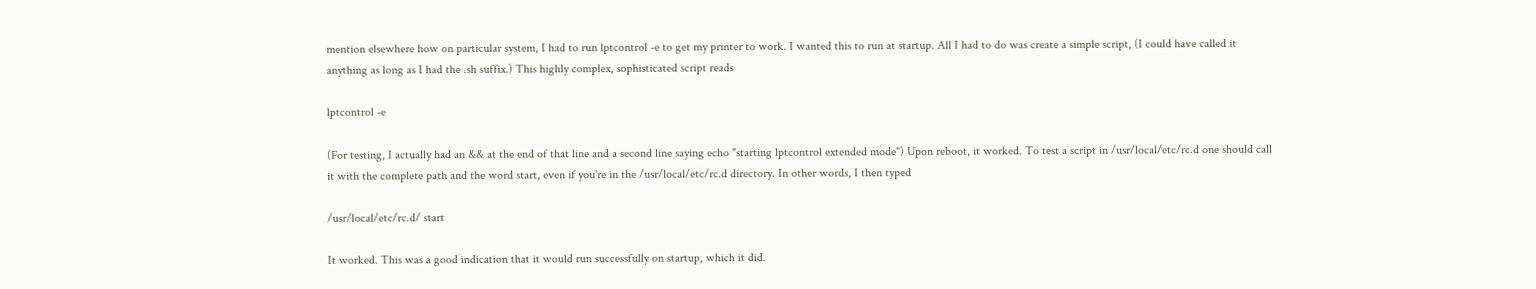mention elsewhere how on particular system, I had to run lptcontrol -e to get my printer to work. I wanted this to run at startup. All I had to do was create a simple script, (I could have called it anything as long as I had the .sh suffix.) This highly complex, sophisticated script reads

lptcontrol -e

(For testing, I actually had an && at the end of that line and a second line saying echo "starting lptcontrol extended mode") Upon reboot, it worked. To test a script in /usr/local/etc/rc.d one should call it with the complete path and the word start, even if you're in the /usr/local/etc/rc.d directory. In other words, I then typed

/usr/local/etc/rc.d/ start

It worked. This was a good indication that it would run successfully on startup, which it did.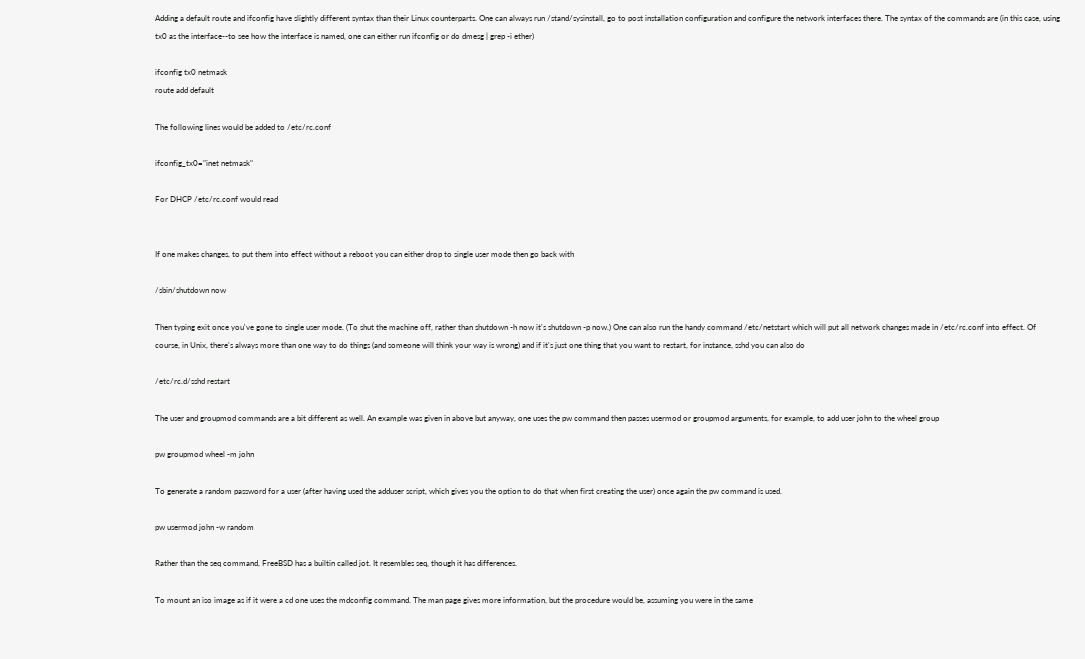Adding a default route and ifconfig have slightly different syntax than their Linux counterparts. One can always run /stand/sysinstall, go to post installation configuration and configure the network interfaces there. The syntax of the commands are (in this case, using tx0 as the interface--to see how the interface is named, one can either run ifconfig or do dmesg | grep -i ether)

ifconfig tx0 netmask
route add default

The following lines would be added to /etc/rc.conf

ifconfig_tx0="inet netmask"

For DHCP /etc/rc.conf would read


If one makes changes, to put them into effect without a reboot you can either drop to single user mode then go back with

/sbin/shutdown now

Then typing exit once you've gone to single user mode. (To shut the machine off, rather than shutdown -h now it's shutdown -p now.) One can also run the handy command /etc/netstart which will put all network changes made in /etc/rc.conf into effect. Of course, in Unix, there's always more than one way to do things (and someone will think your way is wrong) and if it's just one thing that you want to restart, for instance, sshd you can also do

/etc/rc.d/sshd restart

The user and groupmod commands are a bit different as well. An example was given in above but anyway, one uses the pw command then passes usermod or groupmod arguments, for example, to add user john to the wheel group

pw groupmod wheel -m john

To generate a random password for a user (after having used the adduser script, which gives you the option to do that when first creating the user) once again the pw command is used.

pw usermod john -w random

Rather than the seq command, FreeBSD has a builtin called jot. It resembles seq, though it has differences.

To mount an iso image as if it were a cd one uses the mdconfig command. The man page gives more information, but the procedure would be, assuming you were in the same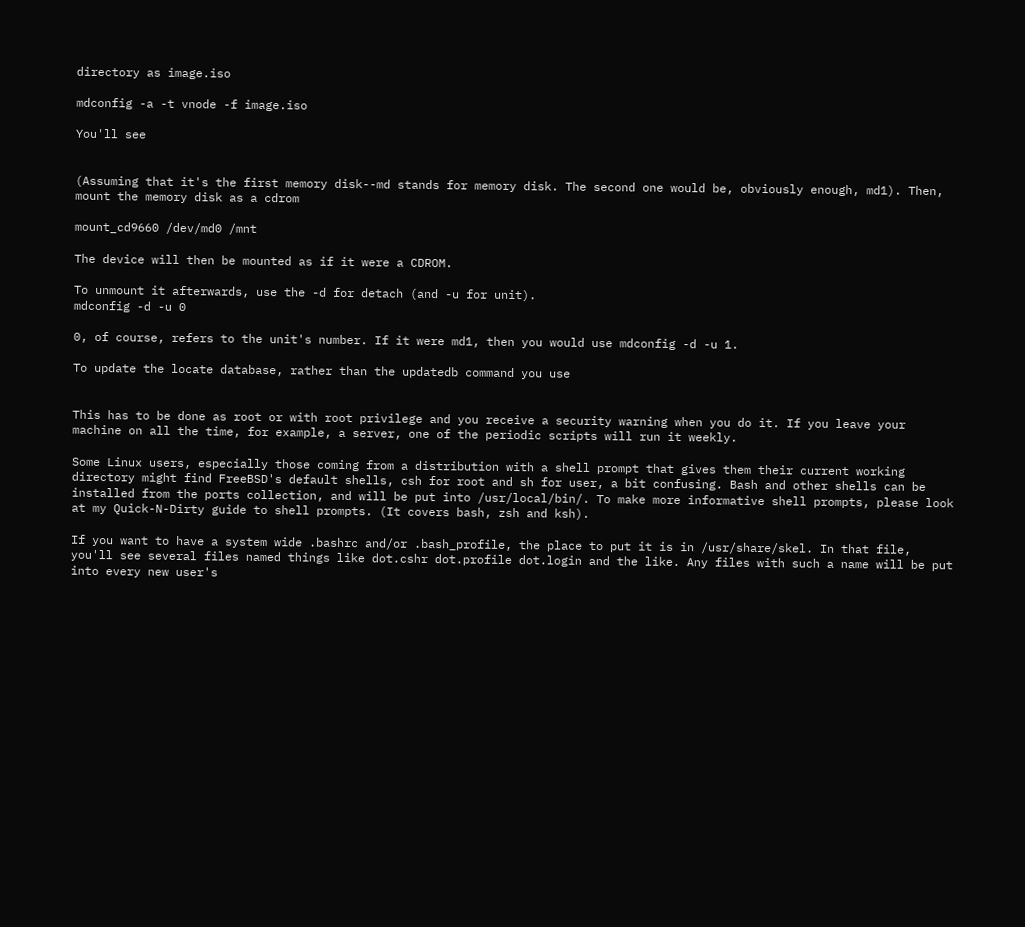directory as image.iso

mdconfig -a -t vnode -f image.iso

You'll see


(Assuming that it's the first memory disk--md stands for memory disk. The second one would be, obviously enough, md1). Then, mount the memory disk as a cdrom

mount_cd9660 /dev/md0 /mnt

The device will then be mounted as if it were a CDROM.

To unmount it afterwards, use the -d for detach (and -u for unit).
mdconfig -d -u 0

0, of course, refers to the unit's number. If it were md1, then you would use mdconfig -d -u 1.

To update the locate database, rather than the updatedb command you use


This has to be done as root or with root privilege and you receive a security warning when you do it. If you leave your machine on all the time, for example, a server, one of the periodic scripts will run it weekly.

Some Linux users, especially those coming from a distribution with a shell prompt that gives them their current working directory might find FreeBSD's default shells, csh for root and sh for user, a bit confusing. Bash and other shells can be installed from the ports collection, and will be put into /usr/local/bin/. To make more informative shell prompts, please look at my Quick-N-Dirty guide to shell prompts. (It covers bash, zsh and ksh).

If you want to have a system wide .bashrc and/or .bash_profile, the place to put it is in /usr/share/skel. In that file, you'll see several files named things like dot.cshr dot.profile dot.login and the like. Any files with such a name will be put into every new user's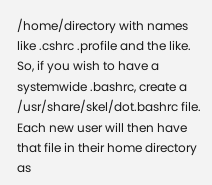/home/directory with names like .cshrc .profile and the like. So, if you wish to have a systemwide .bashrc, create a /usr/share/skel/dot.bashrc file. Each new user will then have that file in their home directory as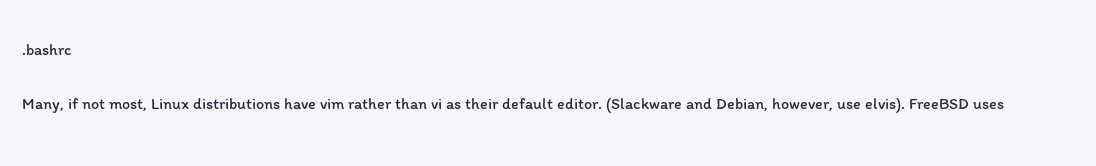.bashrc

Many, if not most, Linux distributions have vim rather than vi as their default editor. (Slackware and Debian, however, use elvis). FreeBSD uses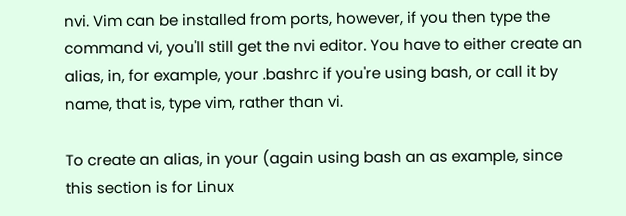nvi. Vim can be installed from ports, however, if you then type the command vi, you'll still get the nvi editor. You have to either create an alias, in, for example, your .bashrc if you're using bash, or call it by name, that is, type vim, rather than vi.

To create an alias, in your (again using bash an as example, since this section is for Linux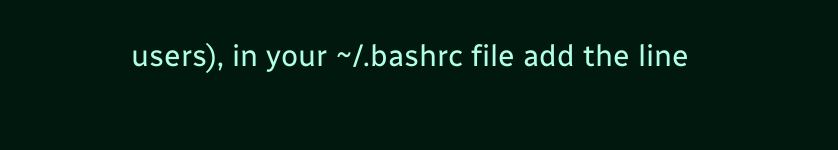users), in your ~/.bashrc file add the line